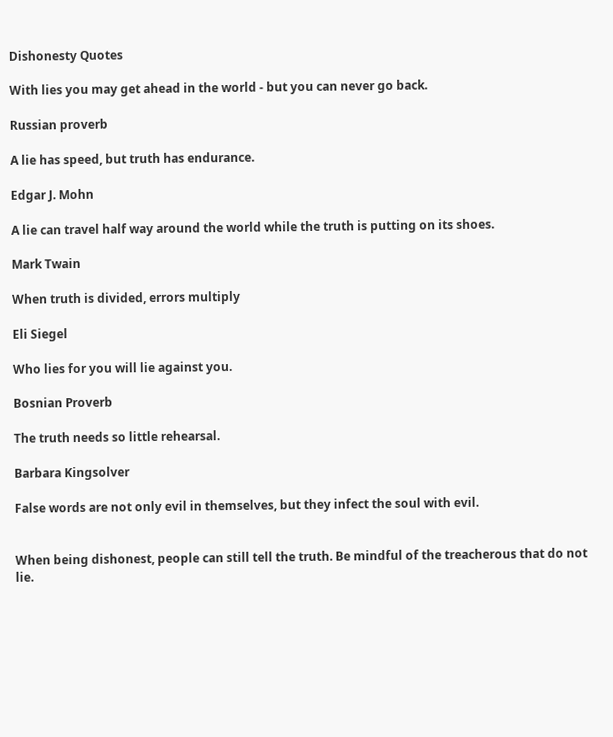Dishonesty Quotes

With lies you may get ahead in the world - but you can never go back.

Russian proverb

A lie has speed, but truth has endurance.

Edgar J. Mohn

A lie can travel half way around the world while the truth is putting on its shoes.

Mark Twain

When truth is divided, errors multiply

Eli Siegel

Who lies for you will lie against you.

Bosnian Proverb

The truth needs so little rehearsal.

Barbara Kingsolver

False words are not only evil in themselves, but they infect the soul with evil.


When being dishonest, people can still tell the truth. Be mindful of the treacherous that do not lie.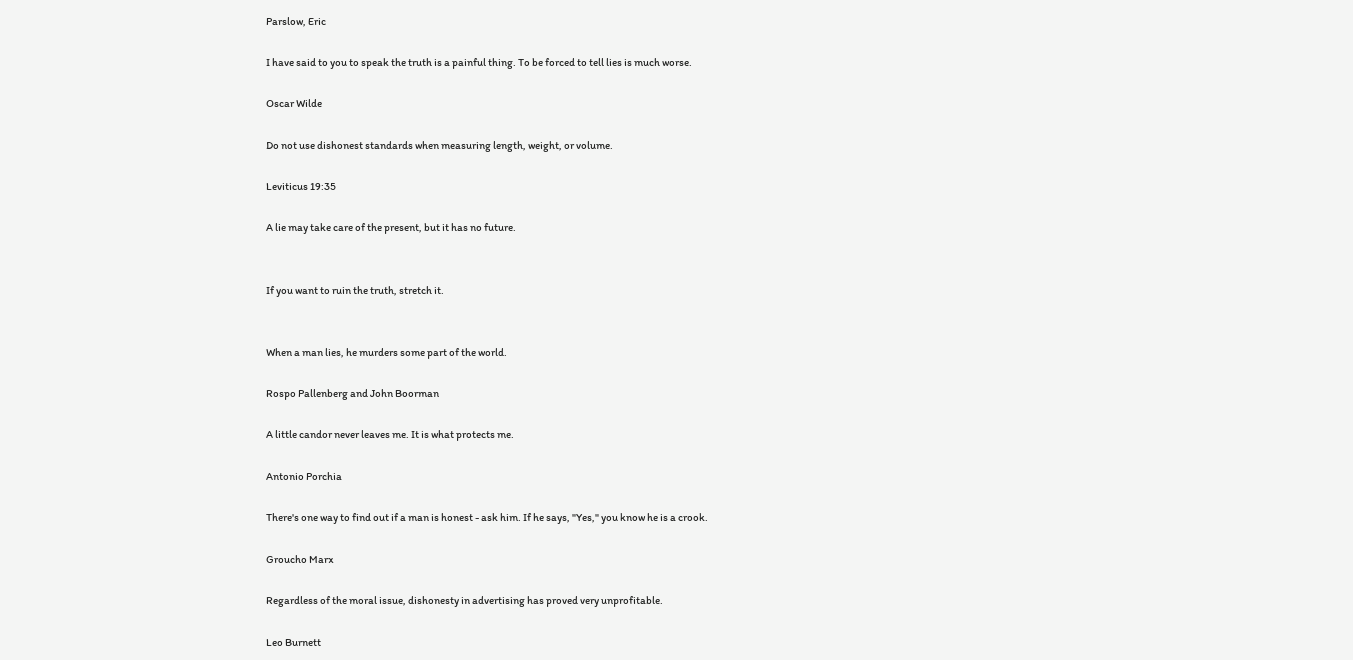Parslow, Eric

I have said to you to speak the truth is a painful thing. To be forced to tell lies is much worse.

Oscar Wilde

Do not use dishonest standards when measuring length, weight, or volume.

Leviticus 19:35

A lie may take care of the present, but it has no future.


If you want to ruin the truth, stretch it.


When a man lies, he murders some part of the world.

Rospo Pallenberg and John Boorman

A little candor never leaves me. It is what protects me.

Antonio Porchia

There's one way to find out if a man is honest - ask him. If he says, "Yes," you know he is a crook.

Groucho Marx

Regardless of the moral issue, dishonesty in advertising has proved very unprofitable.

Leo Burnett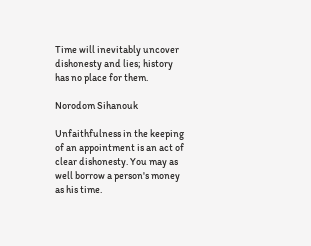Time will inevitably uncover dishonesty and lies; history has no place for them.

Norodom Sihanouk

Unfaithfulness in the keeping of an appointment is an act of clear dishonesty. You may as well borrow a person's money as his time.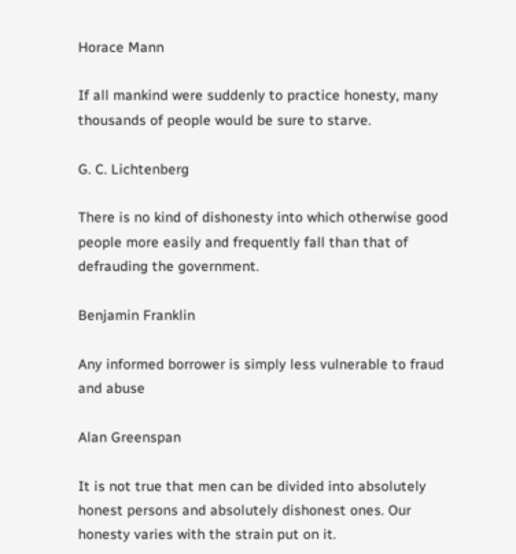Horace Mann

If all mankind were suddenly to practice honesty, many thousands of people would be sure to starve.

G. C. Lichtenberg

There is no kind of dishonesty into which otherwise good people more easily and frequently fall than that of defrauding the government.

Benjamin Franklin

Any informed borrower is simply less vulnerable to fraud and abuse

Alan Greenspan

It is not true that men can be divided into absolutely honest persons and absolutely dishonest ones. Our honesty varies with the strain put on it.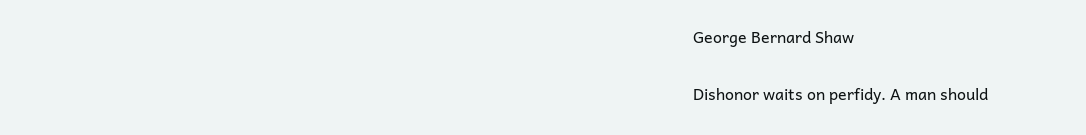George Bernard Shaw

Dishonor waits on perfidy. A man should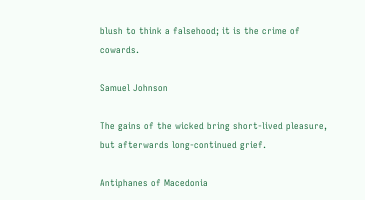blush to think a falsehood; it is the crime of cowards.

Samuel Johnson

The gains of the wicked bring short-lived pleasure, but afterwards long-continued grief.

Antiphanes of Macedonia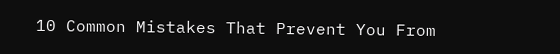10 Common Mistakes That Prevent You From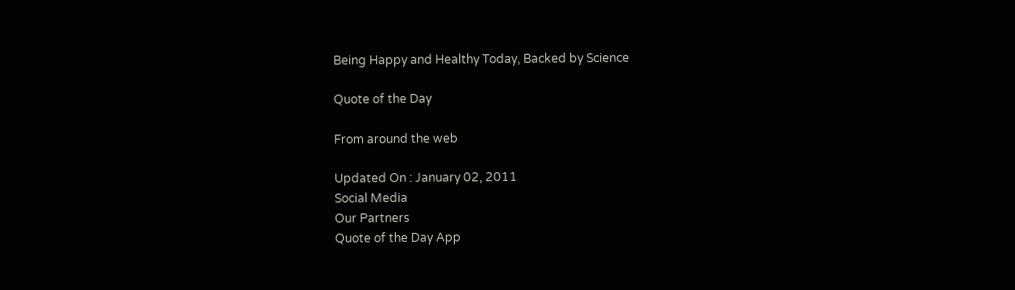Being Happy and Healthy Today, Backed by Science

Quote of the Day

From around the web

Updated On : January 02, 2011
Social Media
Our Partners
Quote of the Day App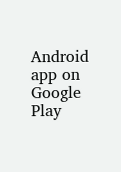Android app on Google Play